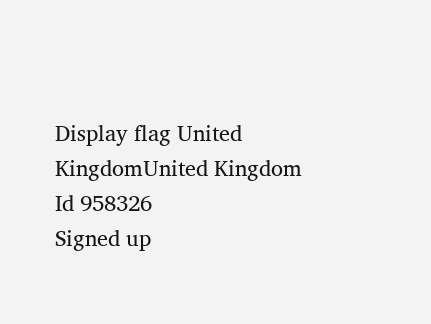Display flag United KingdomUnited Kingdom
Id 958326
Signed up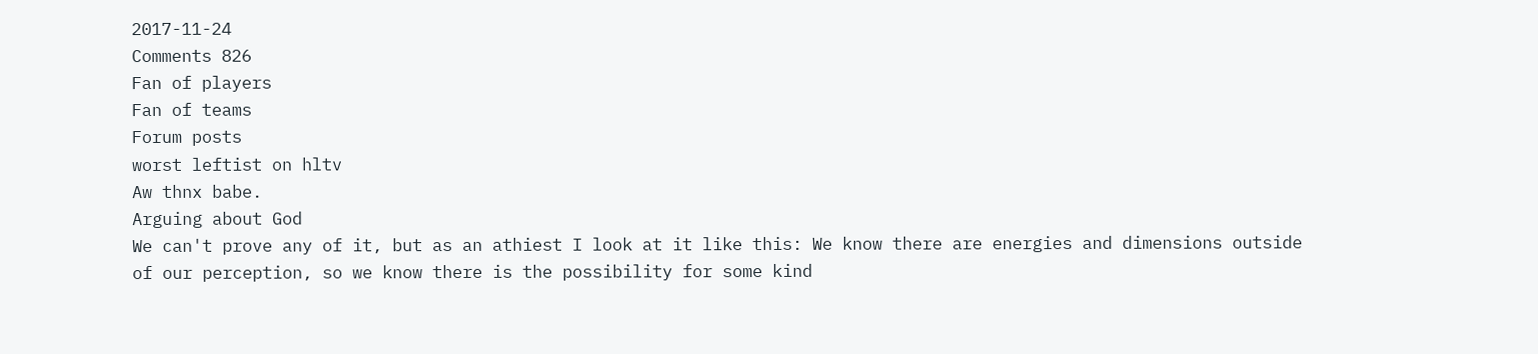2017-11-24
Comments 826
Fan of players
Fan of teams
Forum posts
worst leftist on hltv
Aw thnx babe.
Arguing about God
We can't prove any of it, but as an athiest I look at it like this: We know there are energies and dimensions outside of our perception, so we know there is the possibility for some kind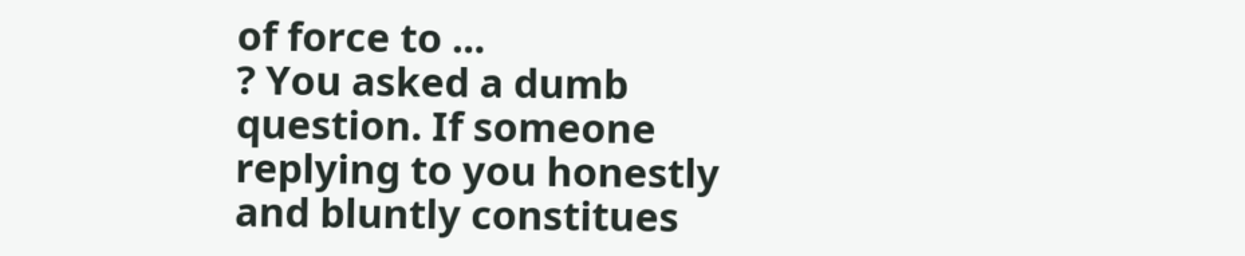of force to ...
? You asked a dumb question. If someone replying to you honestly and bluntly constitues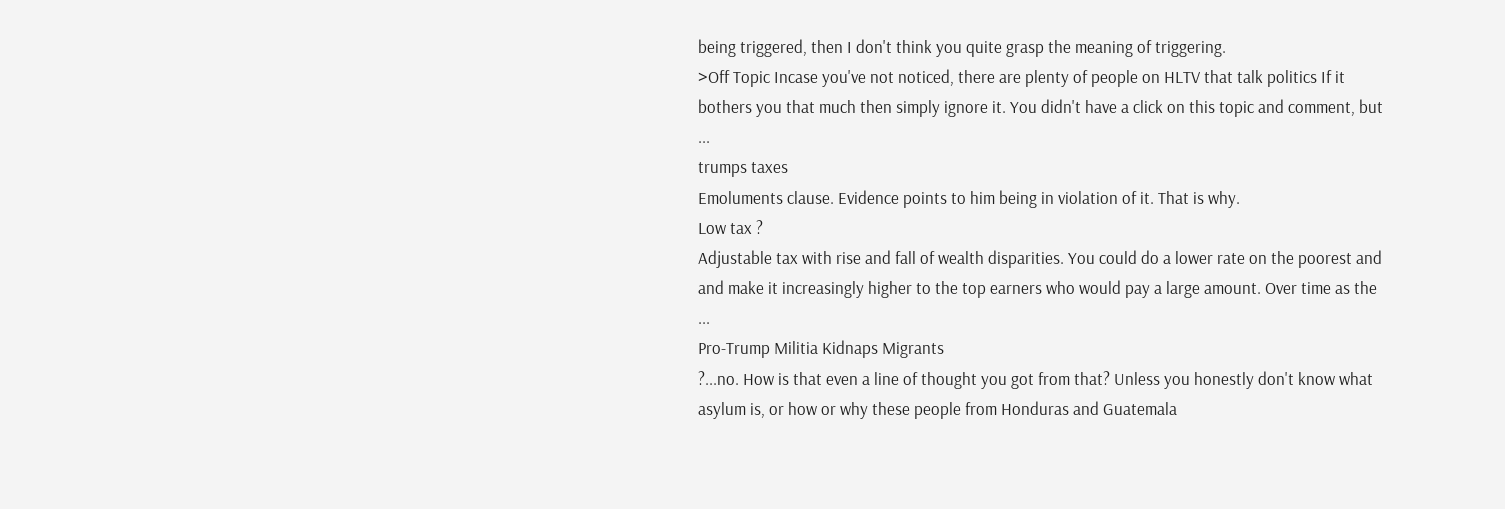being triggered, then I don't think you quite grasp the meaning of triggering.
>Off Topic Incase you've not noticed, there are plenty of people on HLTV that talk politics If it bothers you that much then simply ignore it. You didn't have a click on this topic and comment, but ...
trumps taxes
Emoluments clause. Evidence points to him being in violation of it. That is why.
Low tax ?
Adjustable tax with rise and fall of wealth disparities. You could do a lower rate on the poorest and and make it increasingly higher to the top earners who would pay a large amount. Over time as the ...
Pro-Trump Militia Kidnaps Migrants
?...no. How is that even a line of thought you got from that? Unless you honestly don't know what asylum is, or how or why these people from Honduras and Guatemala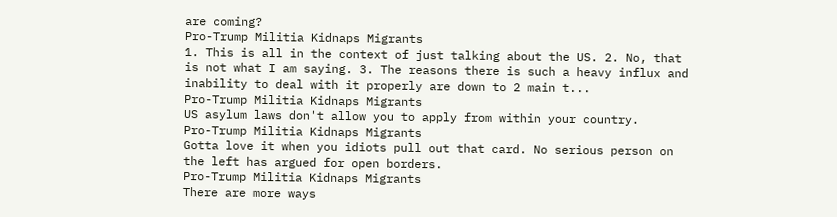are coming?
Pro-Trump Militia Kidnaps Migrants
1. This is all in the context of just talking about the US. 2. No, that is not what I am saying. 3. The reasons there is such a heavy influx and inability to deal with it properly are down to 2 main t...
Pro-Trump Militia Kidnaps Migrants
US asylum laws don't allow you to apply from within your country.
Pro-Trump Militia Kidnaps Migrants
Gotta love it when you idiots pull out that card. No serious person on the left has argued for open borders.
Pro-Trump Militia Kidnaps Migrants
There are more ways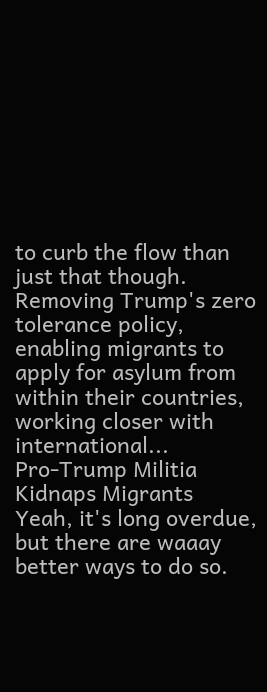to curb the flow than just that though. Removing Trump's zero tolerance policy, enabling migrants to apply for asylum from within their countries, working closer with international...
Pro-Trump Militia Kidnaps Migrants
Yeah, it's long overdue, but there are waaay better ways to do so.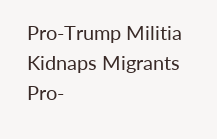Pro-Trump Militia Kidnaps Migrants
Pro-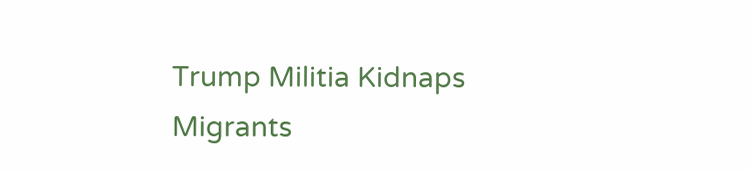Trump Militia Kidnaps Migrants